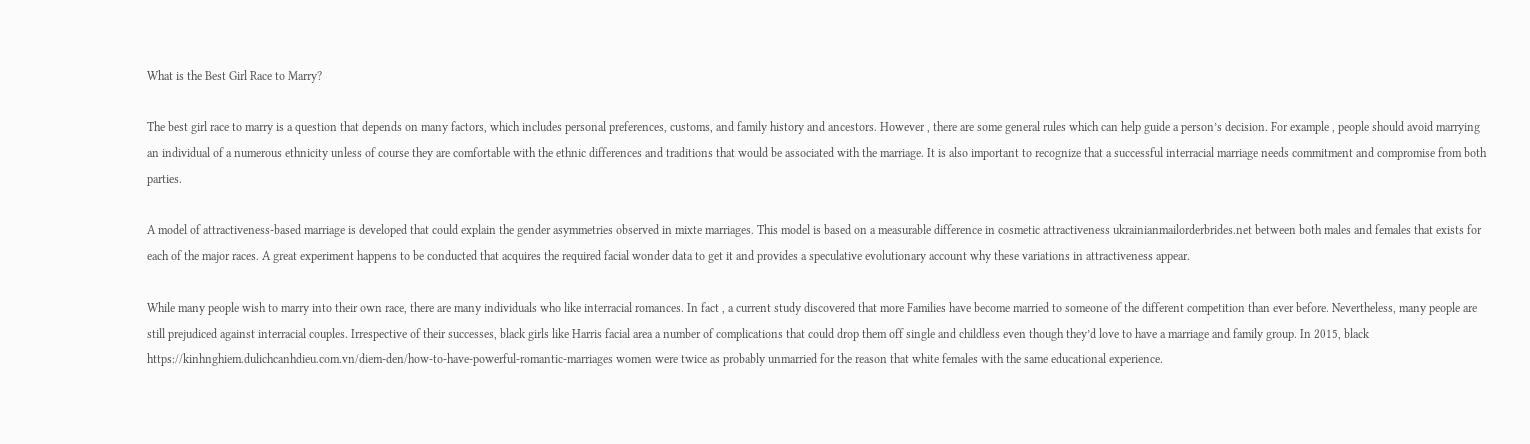What is the Best Girl Race to Marry?

The best girl race to marry is a question that depends on many factors, which includes personal preferences, customs, and family history and ancestors. However , there are some general rules which can help guide a person’s decision. For example , people should avoid marrying an individual of a numerous ethnicity unless of course they are comfortable with the ethnic differences and traditions that would be associated with the marriage. It is also important to recognize that a successful interracial marriage needs commitment and compromise from both parties.

A model of attractiveness-based marriage is developed that could explain the gender asymmetries observed in mixte marriages. This model is based on a measurable difference in cosmetic attractiveness ukrainianmailorderbrides.net between both males and females that exists for each of the major races. A great experiment happens to be conducted that acquires the required facial wonder data to get it and provides a speculative evolutionary account why these variations in attractiveness appear.

While many people wish to marry into their own race, there are many individuals who like interracial romances. In fact , a current study discovered that more Families have become married to someone of the different competition than ever before. Nevertheless, many people are still prejudiced against interracial couples. Irrespective of their successes, black girls like Harris facial area a number of complications that could drop them off single and childless even though they’d love to have a marriage and family group. In 2015, black https://kinhnghiem.dulichcanhdieu.com.vn/diem-den/how-to-have-powerful-romantic-marriages women were twice as probably unmarried for the reason that white females with the same educational experience.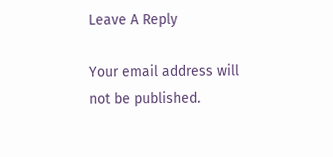Leave A Reply

Your email address will not be published.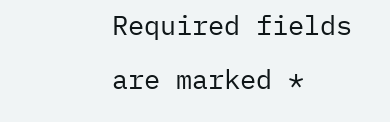Required fields are marked *